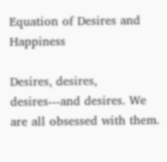Equation of Desires and Happiness

Desires, desires, desires---and desires. We are all obsessed with them.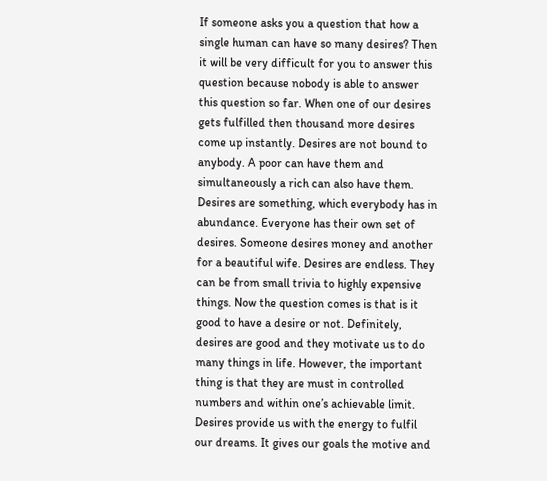If someone asks you a question that how a single human can have so many desires? Then it will be very difficult for you to answer this question because nobody is able to answer this question so far. When one of our desires gets fulfilled then thousand more desires come up instantly. Desires are not bound to anybody. A poor can have them and simultaneously a rich can also have them. Desires are something, which everybody has in abundance. Everyone has their own set of desires. Someone desires money and another for a beautiful wife. Desires are endless. They can be from small trivia to highly expensive things. Now the question comes is that is it good to have a desire or not. Definitely, desires are good and they motivate us to do many things in life. However, the important thing is that they are must in controlled numbers and within one’s achievable limit. Desires provide us with the energy to fulfil our dreams. It gives our goals the motive and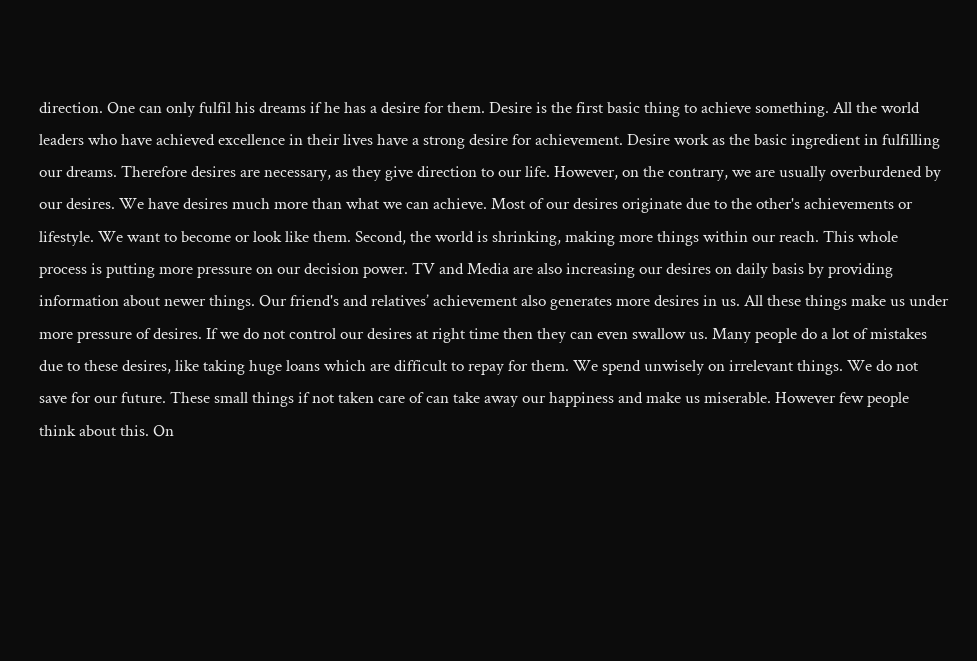direction. One can only fulfil his dreams if he has a desire for them. Desire is the first basic thing to achieve something. All the world leaders who have achieved excellence in their lives have a strong desire for achievement. Desire work as the basic ingredient in fulfilling our dreams. Therefore desires are necessary, as they give direction to our life. However, on the contrary, we are usually overburdened by our desires. We have desires much more than what we can achieve. Most of our desires originate due to the other's achievements or lifestyle. We want to become or look like them. Second, the world is shrinking, making more things within our reach. This whole process is putting more pressure on our decision power. TV and Media are also increasing our desires on daily basis by providing information about newer things. Our friend's and relatives’ achievement also generates more desires in us. All these things make us under more pressure of desires. If we do not control our desires at right time then they can even swallow us. Many people do a lot of mistakes due to these desires, like taking huge loans which are difficult to repay for them. We spend unwisely on irrelevant things. We do not save for our future. These small things if not taken care of can take away our happiness and make us miserable. However few people think about this. On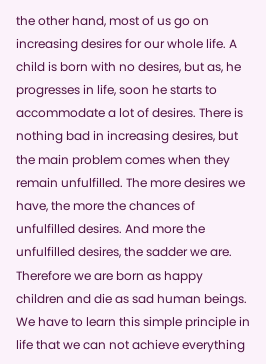the other hand, most of us go on increasing desires for our whole life. A child is born with no desires, but as, he progresses in life, soon he starts to accommodate a lot of desires. There is nothing bad in increasing desires, but the main problem comes when they remain unfulfilled. The more desires we have, the more the chances of unfulfilled desires. And more the unfulfilled desires, the sadder we are. Therefore we are born as happy children and die as sad human beings. We have to learn this simple principle in life that we can not achieve everything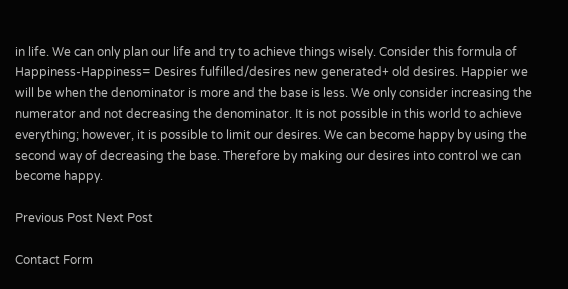in life. We can only plan our life and try to achieve things wisely. Consider this formula of Happiness-Happiness= Desires fulfilled/desires new generated+ old desires. Happier we will be when the denominator is more and the base is less. We only consider increasing the numerator and not decreasing the denominator. It is not possible in this world to achieve everything; however, it is possible to limit our desires. We can become happy by using the second way of decreasing the base. Therefore by making our desires into control we can become happy.

Previous Post Next Post

Contact Form